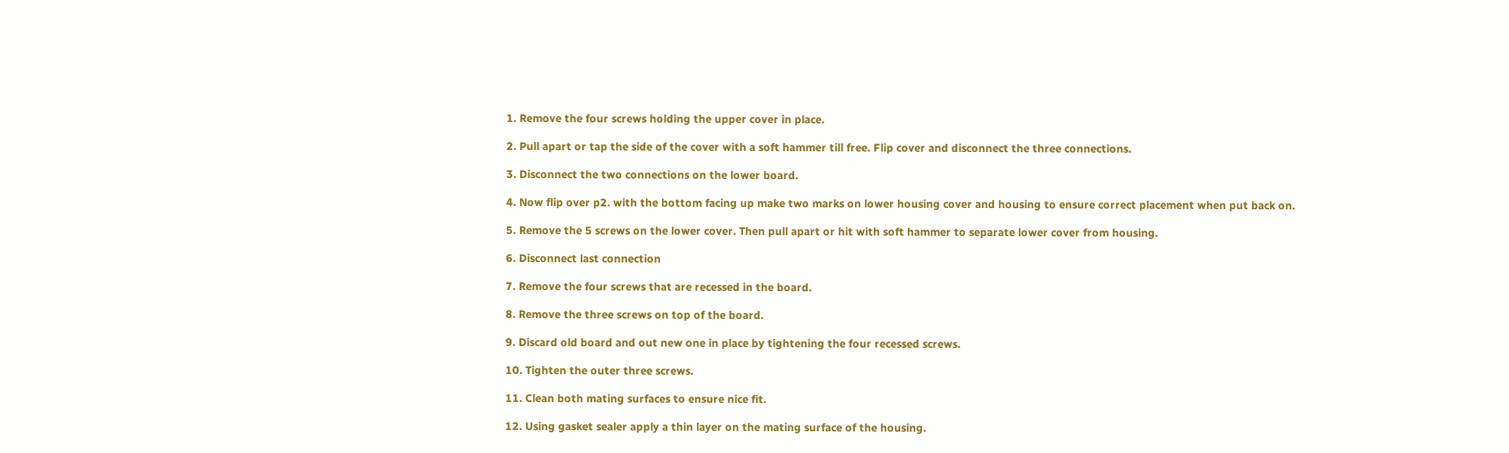1. Remove the four screws holding the upper cover in place.

2. Pull apart or tap the side of the cover with a soft hammer till free. Flip cover and disconnect the three connections.

3. Disconnect the two connections on the lower board.

4. Now flip over p2. with the bottom facing up make two marks on lower housing cover and housing to ensure correct placement when put back on.

5. Remove the 5 screws on the lower cover. Then pull apart or hit with soft hammer to separate lower cover from housing.

6. Disconnect last connection

7. Remove the four screws that are recessed in the board.

8. Remove the three screws on top of the board.

9. Discard old board and out new one in place by tightening the four recessed screws.

10. Tighten the outer three screws.

11. Clean both mating surfaces to ensure nice fit.

12. Using gasket sealer apply a thin layer on the mating surface of the housing.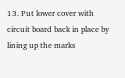13. Put lower cover with circuit board back in place by lining up the marks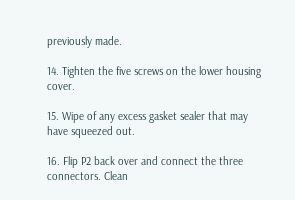previously made.

14. Tighten the five screws on the lower housing cover.

15. Wipe of any excess gasket sealer that may have squeezed out.

16. Flip P2 back over and connect the three connectors. Clean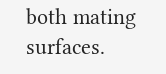both mating surfaces.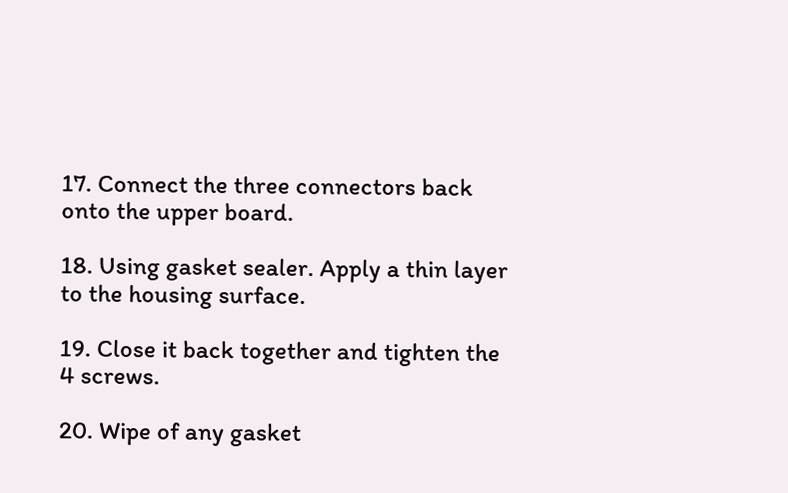17. Connect the three connectors back onto the upper board.

18. Using gasket sealer. Apply a thin layer to the housing surface.

19. Close it back together and tighten the 4 screws.

20. Wipe of any gasket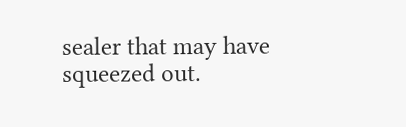sealer that may have squeezed out.